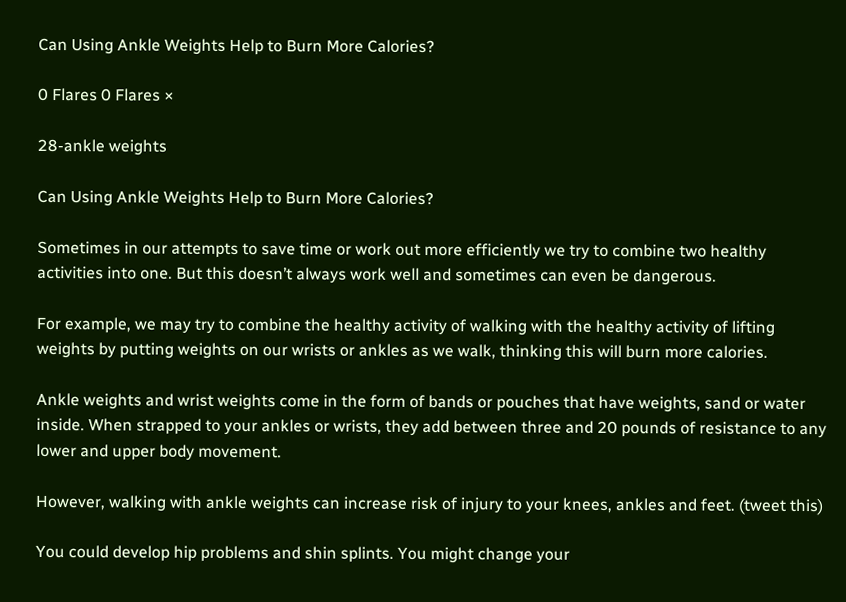Can Using Ankle Weights Help to Burn More Calories?

0 Flares 0 Flares ×

28-ankle weights

Can Using Ankle Weights Help to Burn More Calories?

Sometimes in our attempts to save time or work out more efficiently we try to combine two healthy activities into one. But this doesn’t always work well and sometimes can even be dangerous.

For example, we may try to combine the healthy activity of walking with the healthy activity of lifting weights by putting weights on our wrists or ankles as we walk, thinking this will burn more calories.

Ankle weights and wrist weights come in the form of bands or pouches that have weights, sand or water inside. When strapped to your ankles or wrists, they add between three and 20 pounds of resistance to any lower and upper body movement.

However, walking with ankle weights can increase risk of injury to your knees, ankles and feet. (tweet this)

You could develop hip problems and shin splints. You might change your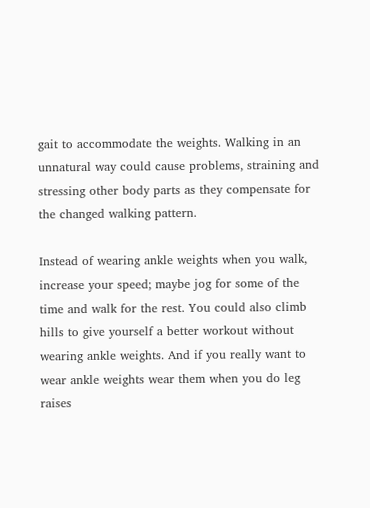gait to accommodate the weights. Walking in an unnatural way could cause problems, straining and stressing other body parts as they compensate for the changed walking pattern.

Instead of wearing ankle weights when you walk, increase your speed; maybe jog for some of the time and walk for the rest. You could also climb hills to give yourself a better workout without wearing ankle weights. And if you really want to wear ankle weights wear them when you do leg raises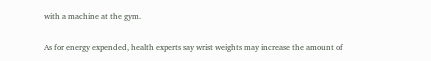with a machine at the gym.

As for energy expended, health experts say wrist weights may increase the amount of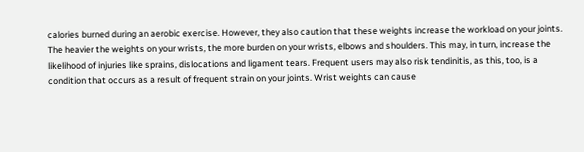calories burned during an aerobic exercise. However, they also caution that these weights increase the workload on your joints. The heavier the weights on your wrists, the more burden on your wrists, elbows and shoulders. This may, in turn, increase the likelihood of injuries like sprains, dislocations and ligament tears. Frequent users may also risk tendinitis, as this, too, is a condition that occurs as a result of frequent strain on your joints. Wrist weights can cause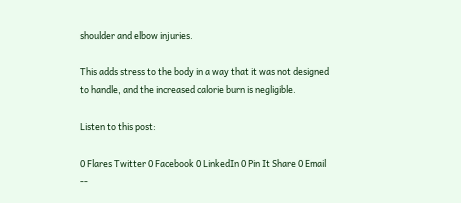shoulder and elbow injuries.

This adds stress to the body in a way that it was not designed to handle, and the increased calorie burn is negligible.

Listen to this post:

0 Flares Twitter 0 Facebook 0 LinkedIn 0 Pin It Share 0 Email --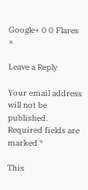Google+ 0 0 Flares ×

Leave a Reply

Your email address will not be published. Required fields are marked *

This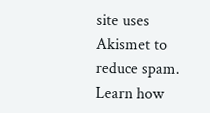site uses Akismet to reduce spam. Learn how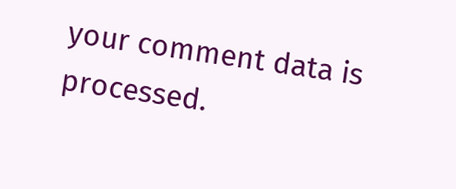your comment data is processed.